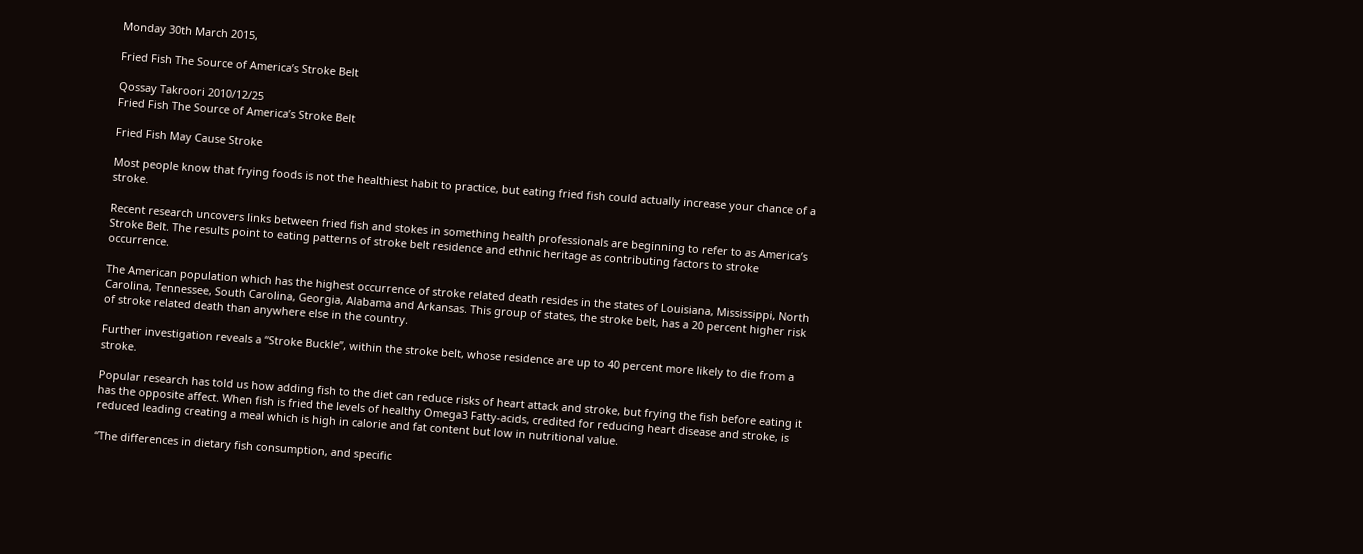Monday 30th March 2015,

Fried Fish The Source of America’s Stroke Belt

Qossay Takroori 2010/12/25
Fried Fish The Source of America’s Stroke Belt

Fried Fish May Cause Stroke

Most people know that frying foods is not the healthiest habit to practice, but eating fried fish could actually increase your chance of a stroke.

Recent research uncovers links between fried fish and stokes in something health professionals are beginning to refer to as America’s Stroke Belt. The results point to eating patterns of stroke belt residence and ethnic heritage as contributing factors to stroke occurrence.

The American population which has the highest occurrence of stroke related death resides in the states of Louisiana, Mississippi, North Carolina, Tennessee, South Carolina, Georgia, Alabama and Arkansas. This group of states, the stroke belt, has a 20 percent higher risk of stroke related death than anywhere else in the country.

Further investigation reveals a “Stroke Buckle”, within the stroke belt, whose residence are up to 40 percent more likely to die from a stroke.

Popular research has told us how adding fish to the diet can reduce risks of heart attack and stroke, but frying the fish before eating it has the opposite affect. When fish is fried the levels of healthy Omega3 Fatty-acids, credited for reducing heart disease and stroke, is reduced leading creating a meal which is high in calorie and fat content but low in nutritional value.

“The differences in dietary fish consumption, and specific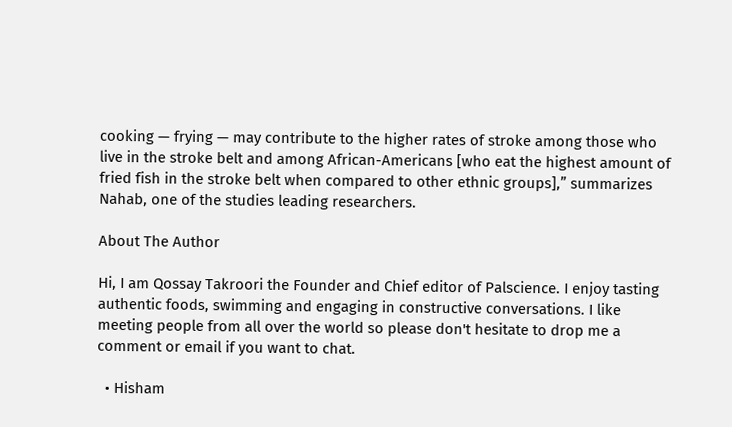cooking — frying — may contribute to the higher rates of stroke among those who live in the stroke belt and among African-Americans [who eat the highest amount of fried fish in the stroke belt when compared to other ethnic groups],” summarizes Nahab, one of the studies leading researchers.

About The Author

Hi, I am Qossay Takroori the Founder and Chief editor of Palscience. I enjoy tasting authentic foods, swimming and engaging in constructive conversations. I like meeting people from all over the world so please don't hesitate to drop me a comment or email if you want to chat.

  • Hisham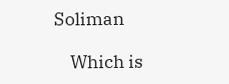Soliman

    Which is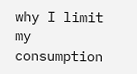why I limit my consumption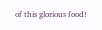of this glorious food!